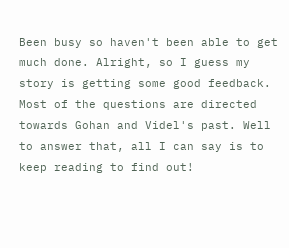Been busy so haven't been able to get much done. Alright, so I guess my story is getting some good feedback. Most of the questions are directed towards Gohan and Videl's past. Well to answer that, all I can say is to keep reading to find out!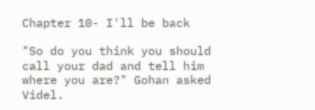Chapter 10- I'll be back

"So do you think you should call your dad and tell him where you are?" Gohan asked Videl.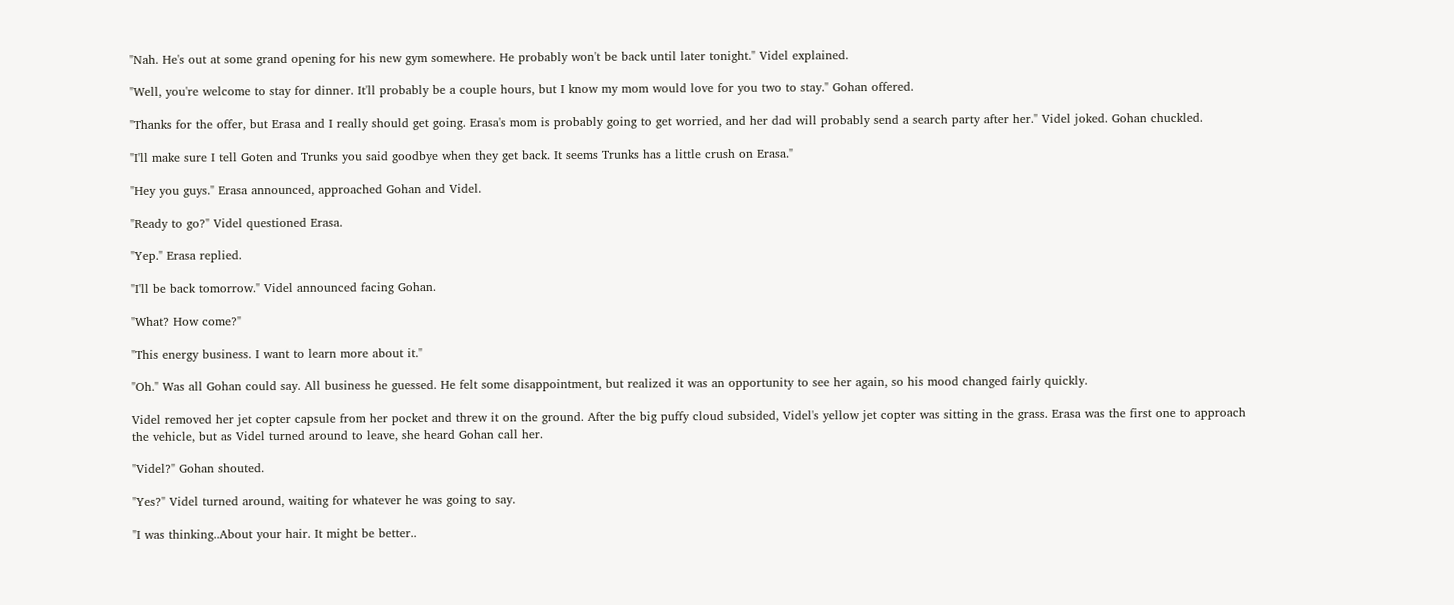"Nah. He's out at some grand opening for his new gym somewhere. He probably won't be back until later tonight." Videl explained.

"Well, you're welcome to stay for dinner. It'll probably be a couple hours, but I know my mom would love for you two to stay." Gohan offered.

"Thanks for the offer, but Erasa and I really should get going. Erasa's mom is probably going to get worried, and her dad will probably send a search party after her." Videl joked. Gohan chuckled.

"I'll make sure I tell Goten and Trunks you said goodbye when they get back. It seems Trunks has a little crush on Erasa."

"Hey you guys." Erasa announced, approached Gohan and Videl.

"Ready to go?" Videl questioned Erasa.

"Yep." Erasa replied.

"I'll be back tomorrow." Videl announced facing Gohan.

"What? How come?"

"This energy business. I want to learn more about it."

"Oh." Was all Gohan could say. All business he guessed. He felt some disappointment, but realized it was an opportunity to see her again, so his mood changed fairly quickly.

Videl removed her jet copter capsule from her pocket and threw it on the ground. After the big puffy cloud subsided, Videl's yellow jet copter was sitting in the grass. Erasa was the first one to approach the vehicle, but as Videl turned around to leave, she heard Gohan call her.

"Videl?" Gohan shouted.

"Yes?" Videl turned around, waiting for whatever he was going to say.

"I was thinking..About your hair. It might be better..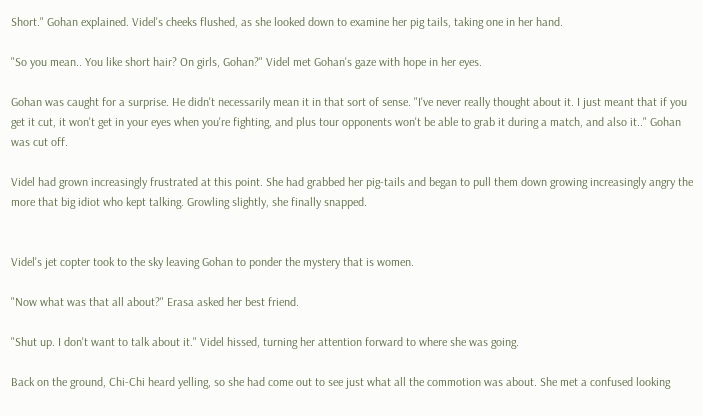Short." Gohan explained. Videl's cheeks flushed, as she looked down to examine her pig tails, taking one in her hand.

"So you mean.. You like short hair? On girls, Gohan?" Videl met Gohan's gaze with hope in her eyes.

Gohan was caught for a surprise. He didn't necessarily mean it in that sort of sense. "I've never really thought about it. I just meant that if you get it cut, it won't get in your eyes when you're fighting, and plus tour opponents won't be able to grab it during a match, and also it.." Gohan was cut off.

Videl had grown increasingly frustrated at this point. She had grabbed her pig-tails and began to pull them down growing increasingly angry the more that big idiot who kept talking. Growling slightly, she finally snapped.


Videl's jet copter took to the sky leaving Gohan to ponder the mystery that is women.

"Now what was that all about?" Erasa asked her best friend.

"Shut up. I don't want to talk about it." Videl hissed, turning her attention forward to where she was going.

Back on the ground, Chi-Chi heard yelling, so she had come out to see just what all the commotion was about. She met a confused looking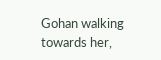Gohan walking towards her,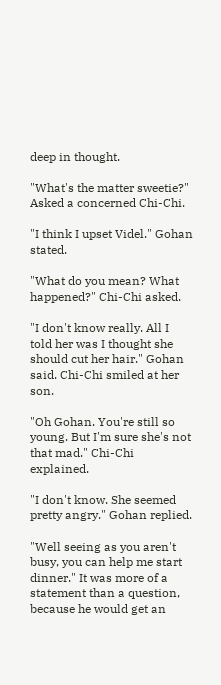deep in thought.

"What's the matter sweetie?" Asked a concerned Chi-Chi.

"I think I upset Videl." Gohan stated.

"What do you mean? What happened?" Chi-Chi asked.

"I don't know really. All I told her was I thought she should cut her hair." Gohan said. Chi-Chi smiled at her son.

"Oh Gohan. You're still so young. But I'm sure she's not that mad." Chi-Chi explained.

"I don't know. She seemed pretty angry." Gohan replied.

"Well seeing as you aren't busy, you can help me start dinner." It was more of a statement than a question, because he would get an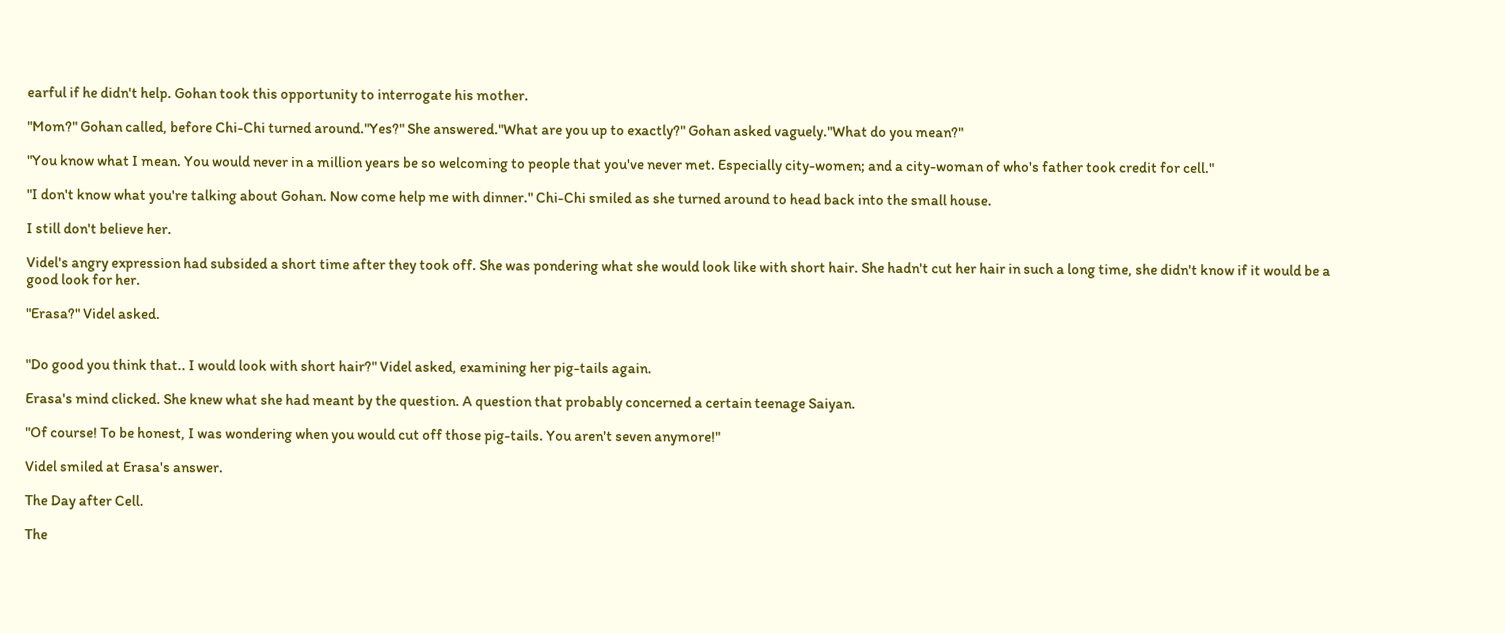earful if he didn't help. Gohan took this opportunity to interrogate his mother.

"Mom?" Gohan called, before Chi-Chi turned around."Yes?" She answered."What are you up to exactly?" Gohan asked vaguely."What do you mean?"

"You know what I mean. You would never in a million years be so welcoming to people that you've never met. Especially city-women; and a city-woman of who's father took credit for cell."

"I don't know what you're talking about Gohan. Now come help me with dinner." Chi-Chi smiled as she turned around to head back into the small house.

I still don't believe her.

Videl's angry expression had subsided a short time after they took off. She was pondering what she would look like with short hair. She hadn't cut her hair in such a long time, she didn't know if it would be a good look for her.

"Erasa?" Videl asked.


"Do good you think that.. I would look with short hair?" Videl asked, examining her pig-tails again.

Erasa's mind clicked. She knew what she had meant by the question. A question that probably concerned a certain teenage Saiyan.

"Of course! To be honest, I was wondering when you would cut off those pig-tails. You aren't seven anymore!"

Videl smiled at Erasa's answer.

The Day after Cell.

The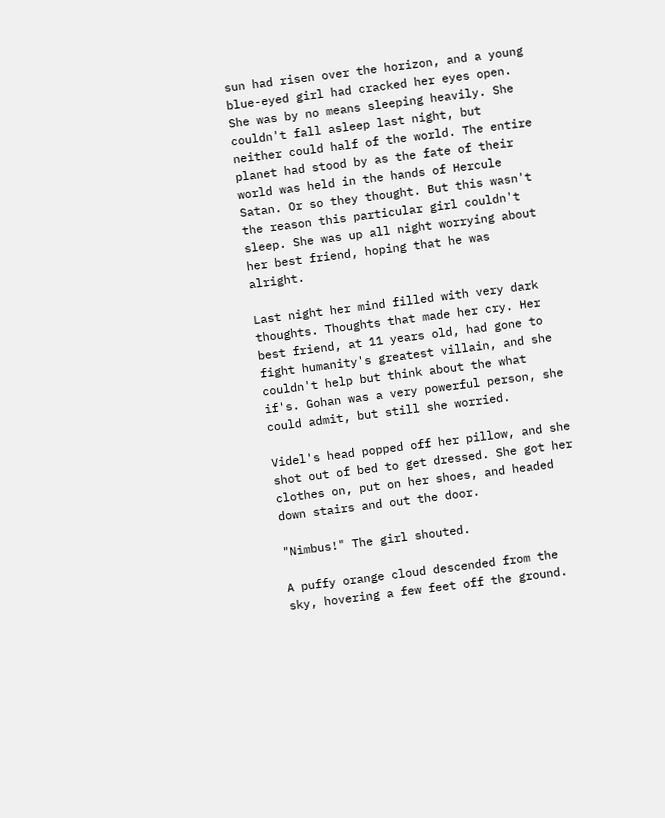sun had risen over the horizon, and a young blue-eyed girl had cracked her eyes open. She was by no means sleeping heavily. She couldn't fall asleep last night, but neither could half of the world. The entire planet had stood by as the fate of their world was held in the hands of Hercule Satan. Or so they thought. But this wasn't the reason this particular girl couldn't sleep. She was up all night worrying about her best friend, hoping that he was alright.

Last night her mind filled with very dark thoughts. Thoughts that made her cry. Her best friend, at 11 years old, had gone to fight humanity's greatest villain, and she couldn't help but think about the what if's. Gohan was a very powerful person, she could admit, but still she worried.

Videl's head popped off her pillow, and she shot out of bed to get dressed. She got her clothes on, put on her shoes, and headed down stairs and out the door.

"Nimbus!" The girl shouted.

A puffy orange cloud descended from the sky, hovering a few feet off the ground.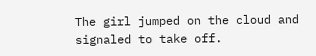The girl jumped on the cloud and signaled to take off.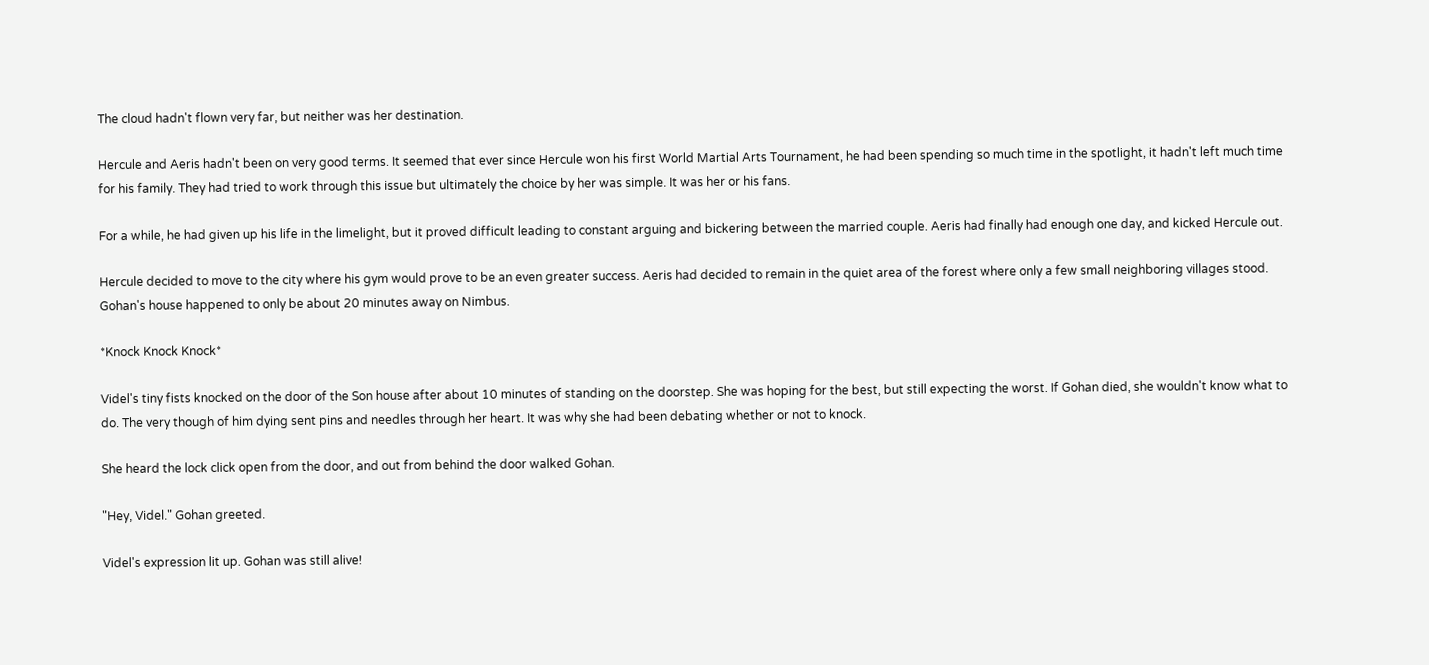The cloud hadn't flown very far, but neither was her destination.

Hercule and Aeris hadn't been on very good terms. It seemed that ever since Hercule won his first World Martial Arts Tournament, he had been spending so much time in the spotlight, it hadn't left much time for his family. They had tried to work through this issue but ultimately the choice by her was simple. It was her or his fans.

For a while, he had given up his life in the limelight, but it proved difficult leading to constant arguing and bickering between the married couple. Aeris had finally had enough one day, and kicked Hercule out.

Hercule decided to move to the city where his gym would prove to be an even greater success. Aeris had decided to remain in the quiet area of the forest where only a few small neighboring villages stood. Gohan's house happened to only be about 20 minutes away on Nimbus.

*Knock Knock Knock*

Videl's tiny fists knocked on the door of the Son house after about 10 minutes of standing on the doorstep. She was hoping for the best, but still expecting the worst. If Gohan died, she wouldn't know what to do. The very though of him dying sent pins and needles through her heart. It was why she had been debating whether or not to knock.

She heard the lock click open from the door, and out from behind the door walked Gohan.

"Hey, Videl." Gohan greeted.

Videl's expression lit up. Gohan was still alive!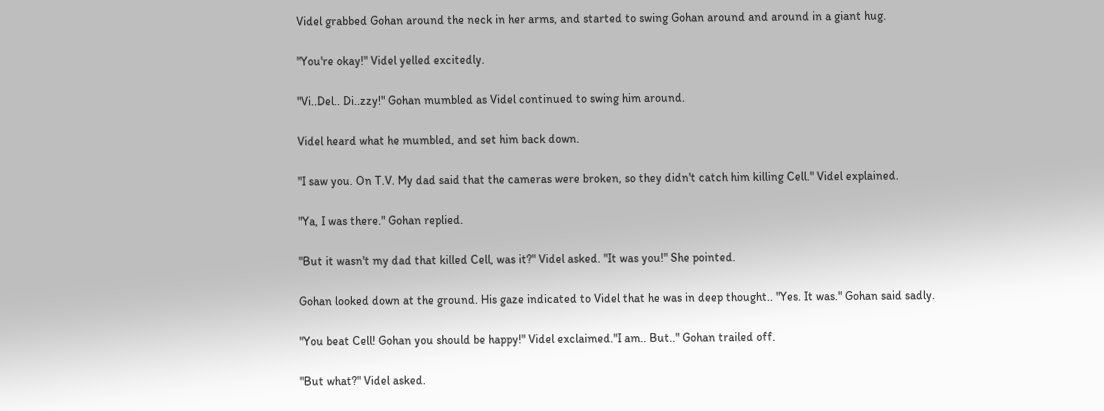Videl grabbed Gohan around the neck in her arms, and started to swing Gohan around and around in a giant hug.

"You're okay!" Videl yelled excitedly.

"Vi..Del.. Di..zzy!" Gohan mumbled as Videl continued to swing him around.

Videl heard what he mumbled, and set him back down.

"I saw you. On T.V. My dad said that the cameras were broken, so they didn't catch him killing Cell." Videl explained.

"Ya, I was there." Gohan replied.

"But it wasn't my dad that killed Cell, was it?" Videl asked. "It was you!" She pointed.

Gohan looked down at the ground. His gaze indicated to Videl that he was in deep thought.. "Yes. It was." Gohan said sadly.

"You beat Cell! Gohan you should be happy!" Videl exclaimed."I am.. But.." Gohan trailed off.

"But what?" Videl asked.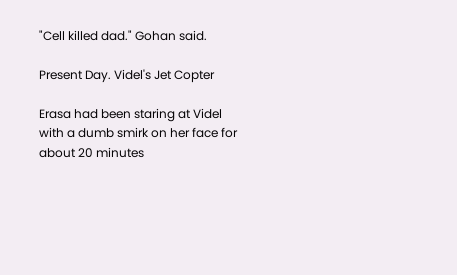"Cell killed dad." Gohan said.

Present Day. Videl's Jet Copter

Erasa had been staring at Videl with a dumb smirk on her face for about 20 minutes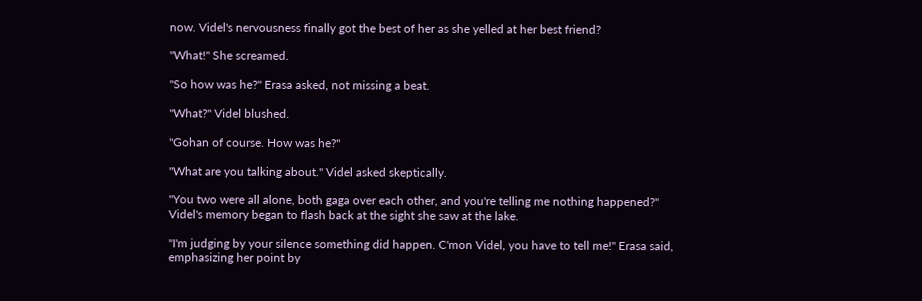now. Videl's nervousness finally got the best of her as she yelled at her best friend?

"What!" She screamed.

"So how was he?" Erasa asked, not missing a beat.

"What?" Videl blushed.

"Gohan of course. How was he?"

"What are you talking about." Videl asked skeptically.

"You two were all alone, both gaga over each other, and you're telling me nothing happened?" Videl's memory began to flash back at the sight she saw at the lake.

"I'm judging by your silence something did happen. C'mon Videl, you have to tell me!" Erasa said, emphasizing her point by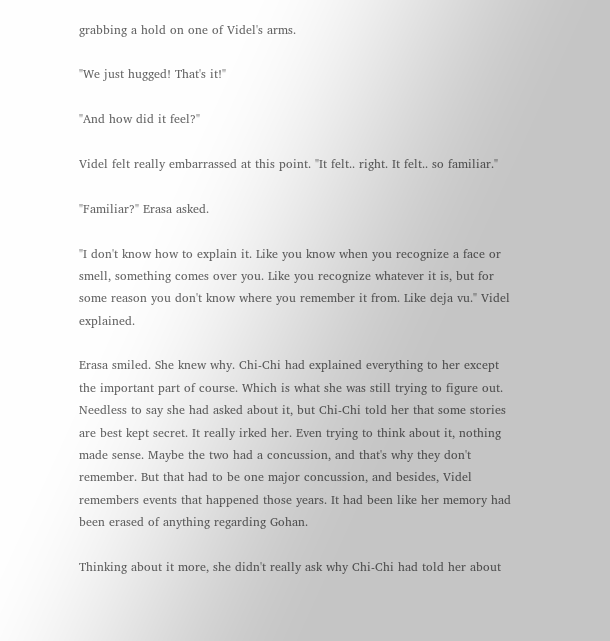grabbing a hold on one of Videl's arms.

"We just hugged! That's it!"

"And how did it feel?"

Videl felt really embarrassed at this point. "It felt.. right. It felt.. so familiar."

"Familiar?" Erasa asked.

"I don't know how to explain it. Like you know when you recognize a face or smell, something comes over you. Like you recognize whatever it is, but for some reason you don't know where you remember it from. Like deja vu." Videl explained.

Erasa smiled. She knew why. Chi-Chi had explained everything to her except the important part of course. Which is what she was still trying to figure out. Needless to say she had asked about it, but Chi-Chi told her that some stories are best kept secret. It really irked her. Even trying to think about it, nothing made sense. Maybe the two had a concussion, and that's why they don't remember. But that had to be one major concussion, and besides, Videl remembers events that happened those years. It had been like her memory had been erased of anything regarding Gohan.

Thinking about it more, she didn't really ask why Chi-Chi had told her about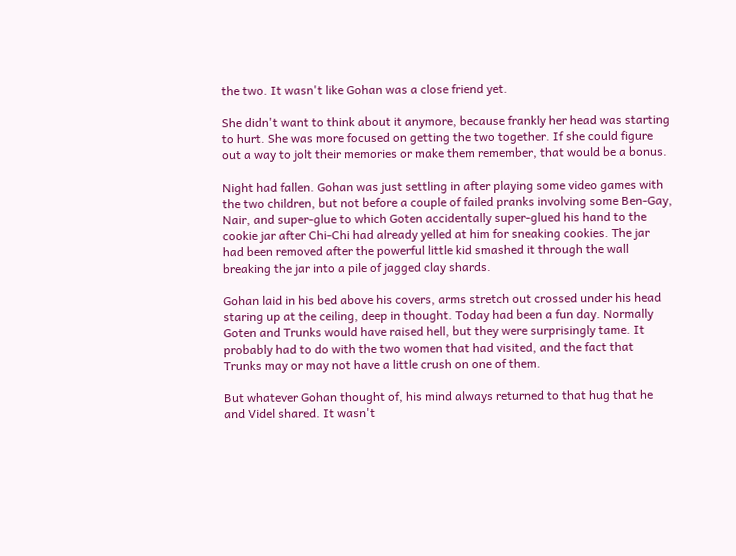the two. It wasn't like Gohan was a close friend yet.

She didn't want to think about it anymore, because frankly her head was starting to hurt. She was more focused on getting the two together. If she could figure out a way to jolt their memories or make them remember, that would be a bonus.

Night had fallen. Gohan was just settling in after playing some video games with the two children, but not before a couple of failed pranks involving some Ben-Gay, Nair, and super-glue to which Goten accidentally super-glued his hand to the cookie jar after Chi-Chi had already yelled at him for sneaking cookies. The jar had been removed after the powerful little kid smashed it through the wall breaking the jar into a pile of jagged clay shards.

Gohan laid in his bed above his covers, arms stretch out crossed under his head staring up at the ceiling, deep in thought. Today had been a fun day. Normally Goten and Trunks would have raised hell, but they were surprisingly tame. It probably had to do with the two women that had visited, and the fact that Trunks may or may not have a little crush on one of them.

But whatever Gohan thought of, his mind always returned to that hug that he and Videl shared. It wasn't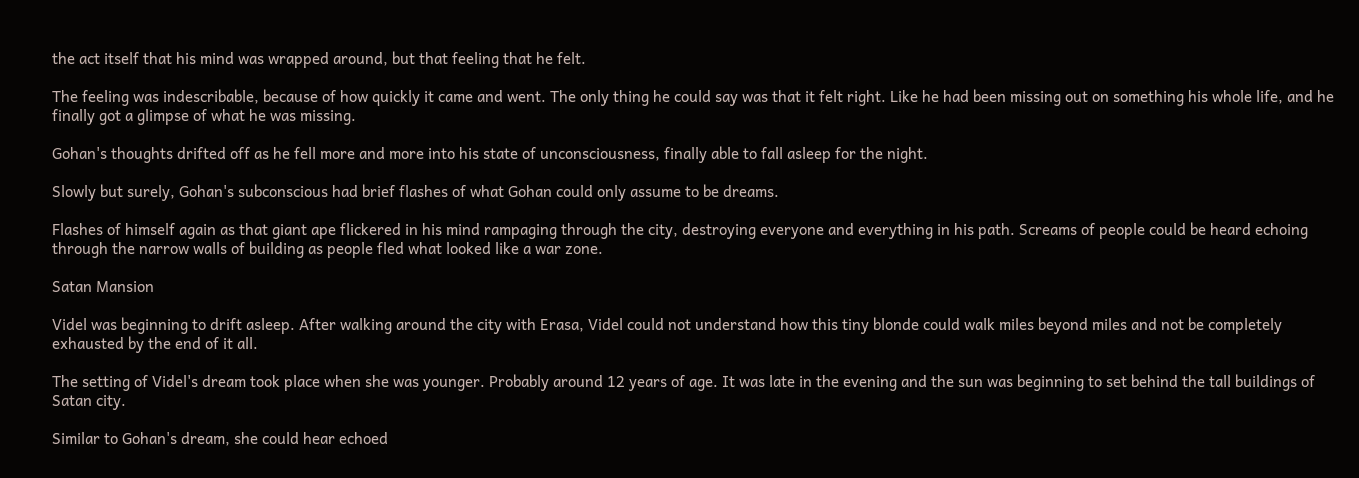the act itself that his mind was wrapped around, but that feeling that he felt.

The feeling was indescribable, because of how quickly it came and went. The only thing he could say was that it felt right. Like he had been missing out on something his whole life, and he finally got a glimpse of what he was missing.

Gohan's thoughts drifted off as he fell more and more into his state of unconsciousness, finally able to fall asleep for the night.

Slowly but surely, Gohan's subconscious had brief flashes of what Gohan could only assume to be dreams.

Flashes of himself again as that giant ape flickered in his mind rampaging through the city, destroying everyone and everything in his path. Screams of people could be heard echoing through the narrow walls of building as people fled what looked like a war zone.

Satan Mansion

Videl was beginning to drift asleep. After walking around the city with Erasa, Videl could not understand how this tiny blonde could walk miles beyond miles and not be completely exhausted by the end of it all.

The setting of Videl's dream took place when she was younger. Probably around 12 years of age. It was late in the evening and the sun was beginning to set behind the tall buildings of Satan city.

Similar to Gohan's dream, she could hear echoed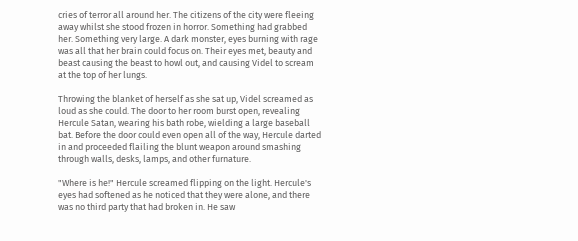cries of terror all around her. The citizens of the city were fleeing away whilst she stood frozen in horror. Something had grabbed her. Something very large. A dark monster, eyes burning with rage was all that her brain could focus on. Their eyes met, beauty and beast causing the beast to howl out, and causing Videl to scream at the top of her lungs.

Throwing the blanket of herself as she sat up, Videl screamed as loud as she could. The door to her room burst open, revealing Hercule Satan, wearing his bath robe, wielding a large baseball bat. Before the door could even open all of the way, Hercule darted in and proceeded flailing the blunt weapon around smashing through walls, desks, lamps, and other furnature.

"Where is he!" Hercule screamed flipping on the light. Hercule's eyes had softened as he noticed that they were alone, and there was no third party that had broken in. He saw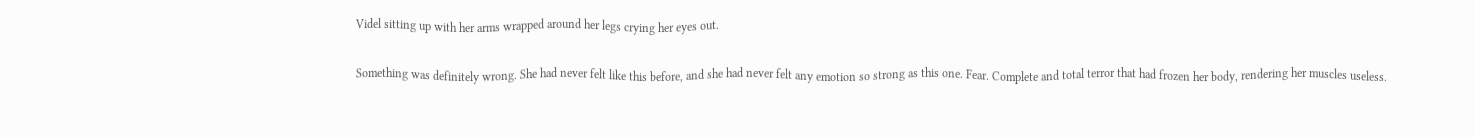Videl sitting up with her arms wrapped around her legs crying her eyes out.

Something was definitely wrong. She had never felt like this before, and she had never felt any emotion so strong as this one. Fear. Complete and total terror that had frozen her body, rendering her muscles useless.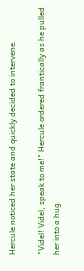Hercule noticed her state and quickly decided to intervene.

"Videl! Videl, speak to me!" Hercule ordered frantically as he pulled her into a hug.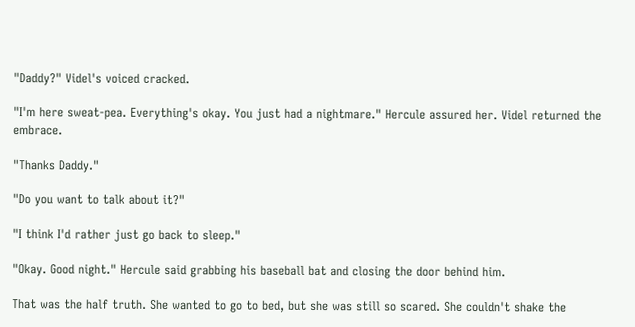"Daddy?" Videl's voiced cracked.

"I'm here sweat-pea. Everything's okay. You just had a nightmare." Hercule assured her. Videl returned the embrace.

"Thanks Daddy."

"Do you want to talk about it?"

"I think I'd rather just go back to sleep."

"Okay. Good night." Hercule said grabbing his baseball bat and closing the door behind him.

That was the half truth. She wanted to go to bed, but she was still so scared. She couldn't shake the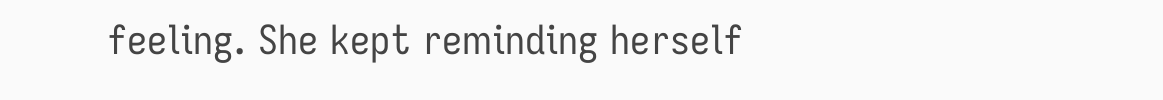feeling. She kept reminding herself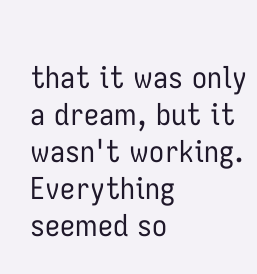that it was only a dream, but it wasn't working. Everything seemed so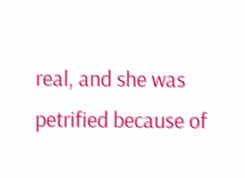real, and she was petrified because of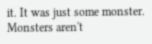it. It was just some monster. Monsters aren't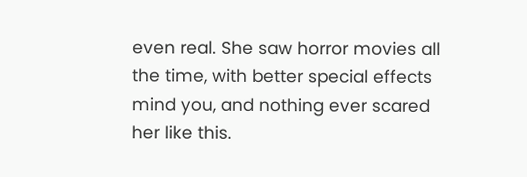even real. She saw horror movies all the time, with better special effects mind you, and nothing ever scared her like this.